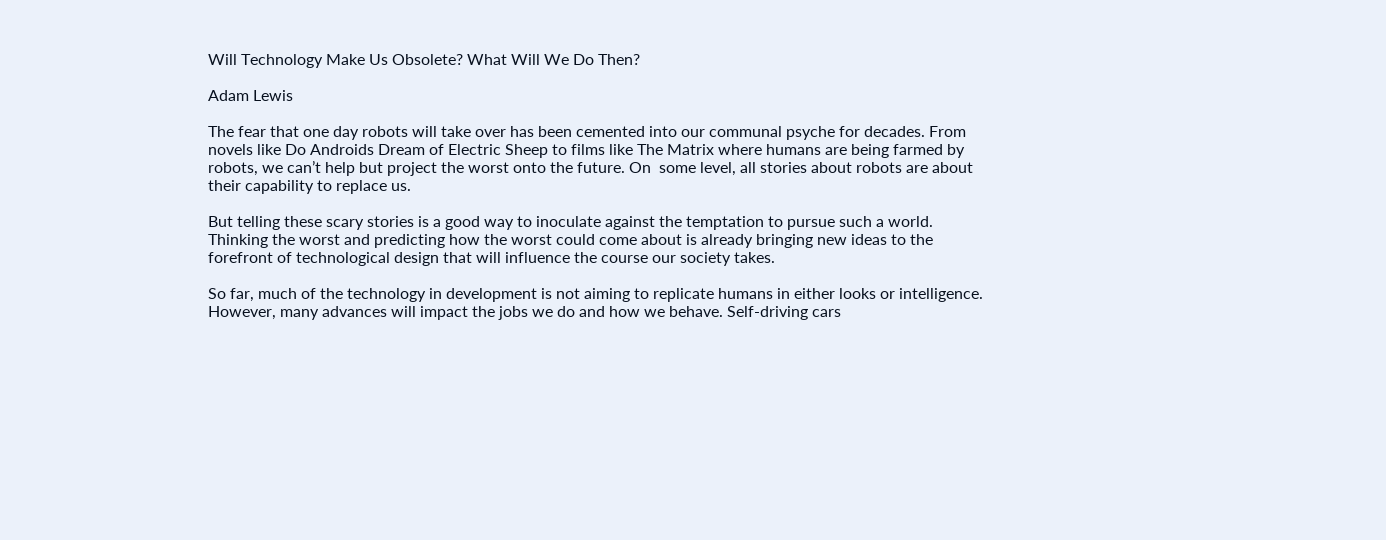Will Technology Make Us Obsolete? What Will We Do Then?

Adam Lewis

The fear that one day robots will take over has been cemented into our communal psyche for decades. From novels like Do Androids Dream of Electric Sheep to films like The Matrix where humans are being farmed by robots, we can’t help but project the worst onto the future. On  some level, all stories about robots are about their capability to replace us.

But telling these scary stories is a good way to inoculate against the temptation to pursue such a world. Thinking the worst and predicting how the worst could come about is already bringing new ideas to the forefront of technological design that will influence the course our society takes.

So far, much of the technology in development is not aiming to replicate humans in either looks or intelligence. However, many advances will impact the jobs we do and how we behave. Self-driving cars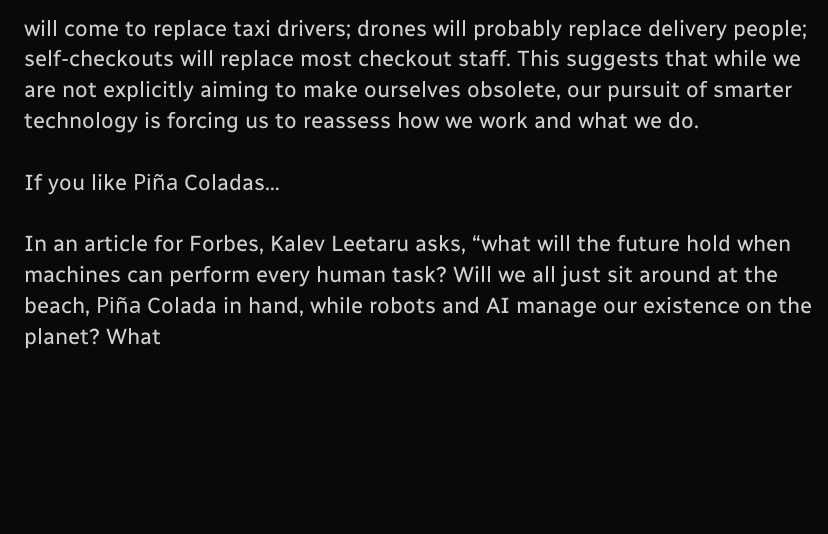will come to replace taxi drivers; drones will probably replace delivery people; self-checkouts will replace most checkout staff. This suggests that while we are not explicitly aiming to make ourselves obsolete, our pursuit of smarter technology is forcing us to reassess how we work and what we do.

If you like Piña Coladas…

In an article for Forbes, Kalev Leetaru asks, “what will the future hold when machines can perform every human task? Will we all just sit around at the beach, Piña Colada in hand, while robots and AI manage our existence on the planet? What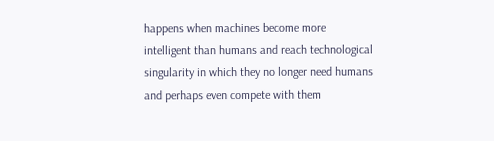happens when machines become more intelligent than humans and reach technological singularity in which they no longer need humans and perhaps even compete with them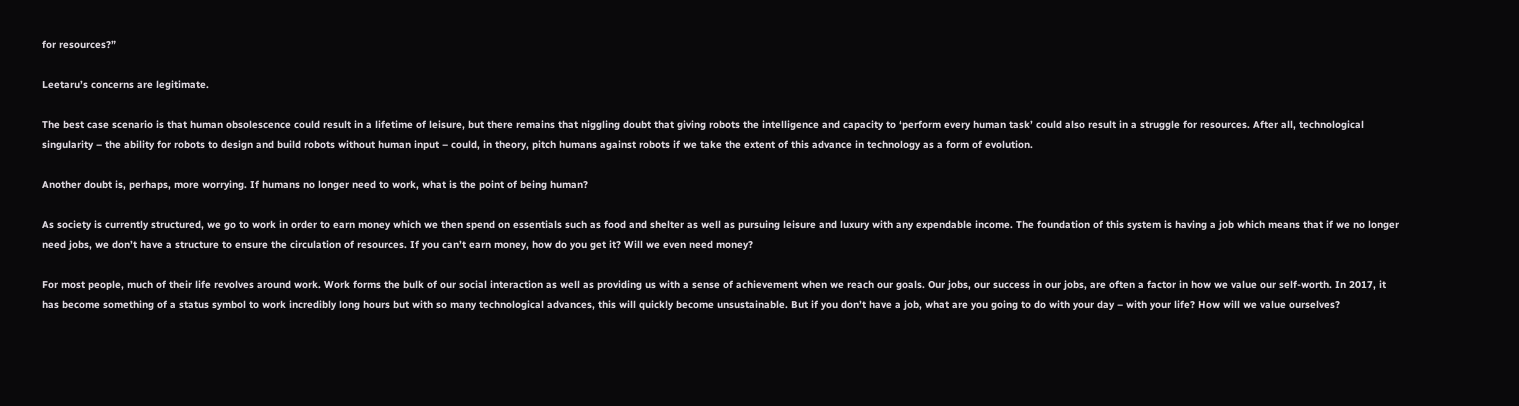for resources?”

Leetaru’s concerns are legitimate.

The best case scenario is that human obsolescence could result in a lifetime of leisure, but there remains that niggling doubt that giving robots the intelligence and capacity to ‘perform every human task’ could also result in a struggle for resources. After all, technological singularity – the ability for robots to design and build robots without human input – could, in theory, pitch humans against robots if we take the extent of this advance in technology as a form of evolution.

Another doubt is, perhaps, more worrying. If humans no longer need to work, what is the point of being human?

As society is currently structured, we go to work in order to earn money which we then spend on essentials such as food and shelter as well as pursuing leisure and luxury with any expendable income. The foundation of this system is having a job which means that if we no longer need jobs, we don’t have a structure to ensure the circulation of resources. If you can’t earn money, how do you get it? Will we even need money?

For most people, much of their life revolves around work. Work forms the bulk of our social interaction as well as providing us with a sense of achievement when we reach our goals. Our jobs, our success in our jobs, are often a factor in how we value our self-worth. In 2017, it has become something of a status symbol to work incredibly long hours but with so many technological advances, this will quickly become unsustainable. But if you don’t have a job, what are you going to do with your day – with your life? How will we value ourselves?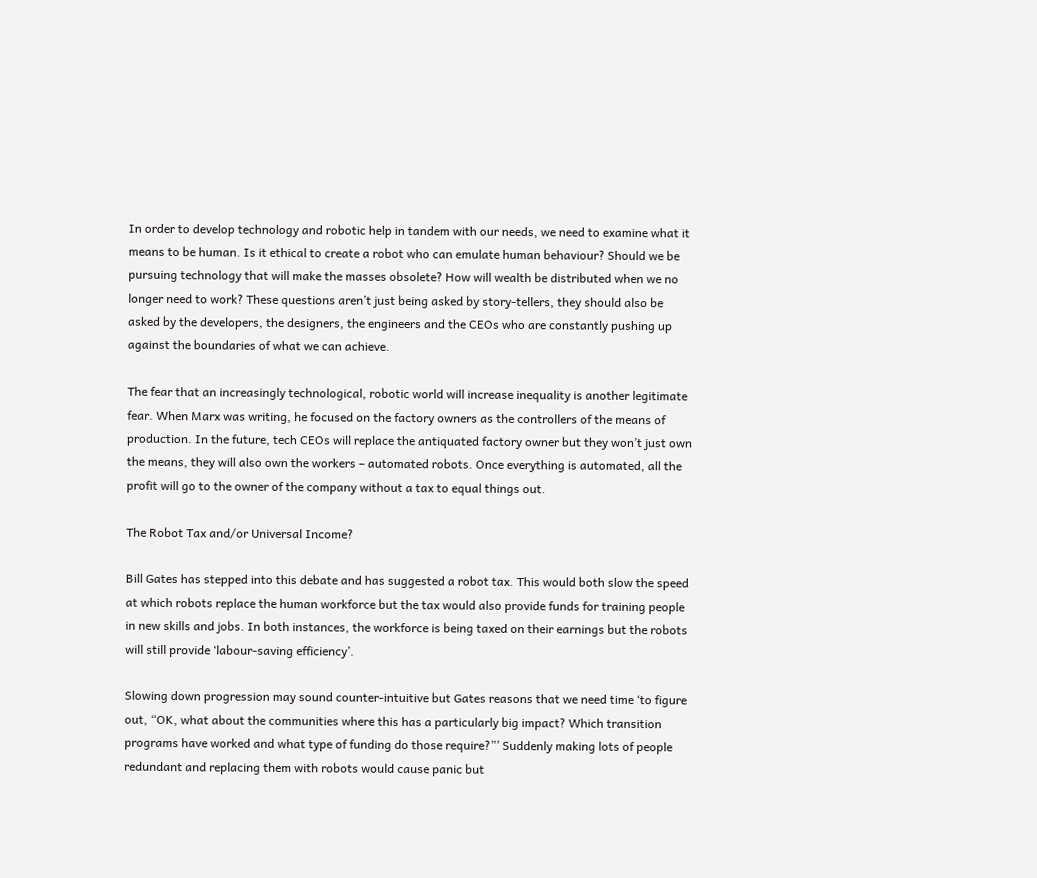In order to develop technology and robotic help in tandem with our needs, we need to examine what it means to be human. Is it ethical to create a robot who can emulate human behaviour? Should we be pursuing technology that will make the masses obsolete? How will wealth be distributed when we no longer need to work? These questions aren’t just being asked by story-tellers, they should also be asked by the developers, the designers, the engineers and the CEOs who are constantly pushing up against the boundaries of what we can achieve.

The fear that an increasingly technological, robotic world will increase inequality is another legitimate fear. When Marx was writing, he focused on the factory owners as the controllers of the means of production. In the future, tech CEOs will replace the antiquated factory owner but they won’t just own the means, they will also own the workers – automated robots. Once everything is automated, all the profit will go to the owner of the company without a tax to equal things out.

The Robot Tax and/or Universal Income?

Bill Gates has stepped into this debate and has suggested a robot tax. This would both slow the speed at which robots replace the human workforce but the tax would also provide funds for training people in new skills and jobs. In both instances, the workforce is being taxed on their earnings but the robots will still provide ‘labour-saving efficiency’.

Slowing down progression may sound counter-intuitive but Gates reasons that we need time ‘to figure out, “OK, what about the communities where this has a particularly big impact? Which transition programs have worked and what type of funding do those require?”’ Suddenly making lots of people redundant and replacing them with robots would cause panic but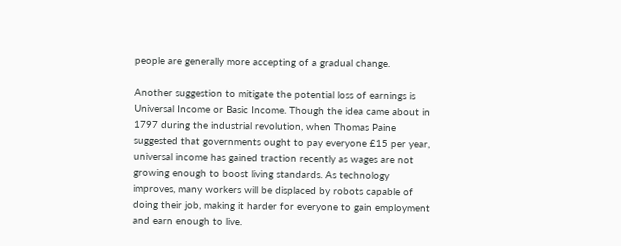people are generally more accepting of a gradual change.

Another suggestion to mitigate the potential loss of earnings is Universal Income or Basic Income. Though the idea came about in 1797 during the industrial revolution, when Thomas Paine suggested that governments ought to pay everyone £15 per year, universal income has gained traction recently as wages are not growing enough to boost living standards. As technology improves, many workers will be displaced by robots capable of doing their job, making it harder for everyone to gain employment and earn enough to live.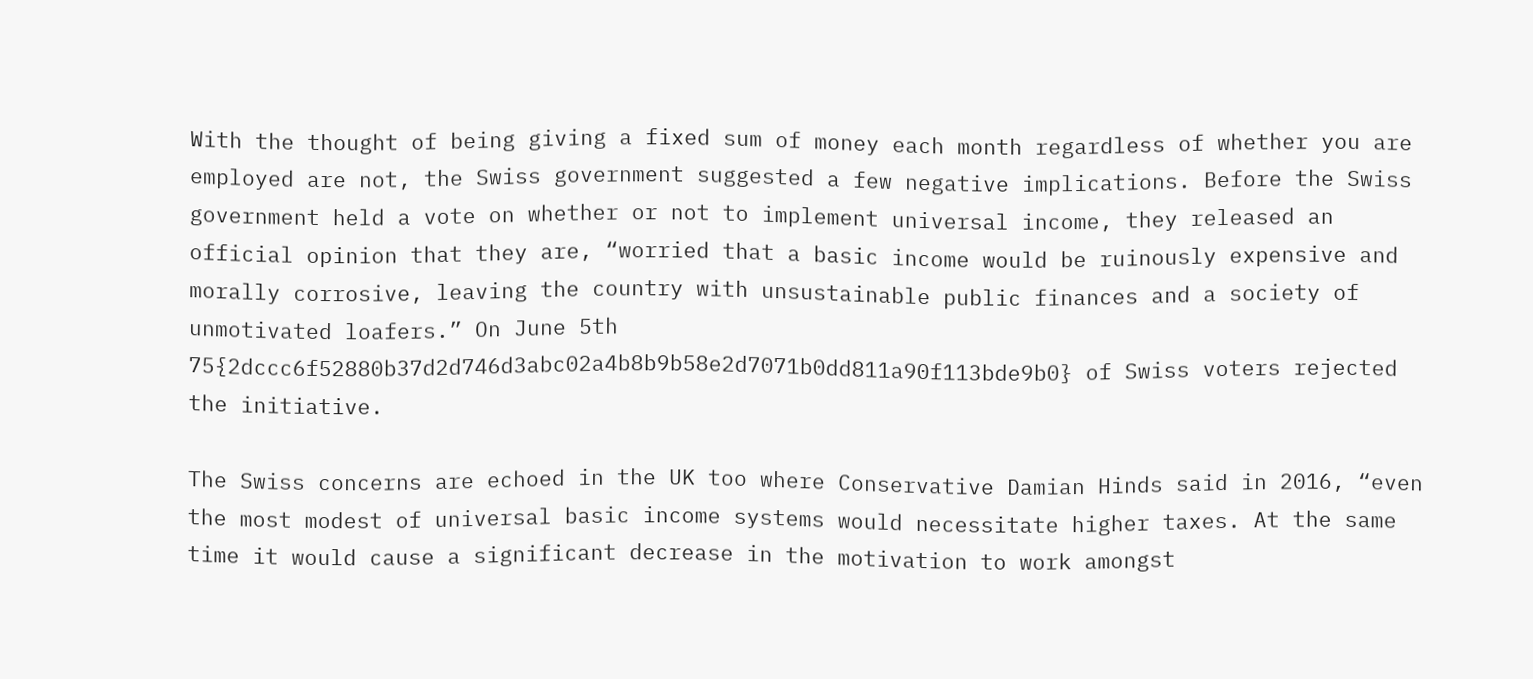With the thought of being giving a fixed sum of money each month regardless of whether you are employed are not, the Swiss government suggested a few negative implications. Before the Swiss government held a vote on whether or not to implement universal income, they released an official opinion that they are, “worried that a basic income would be ruinously expensive and morally corrosive, leaving the country with unsustainable public finances and a society of unmotivated loafers.” On June 5th 75{2dccc6f52880b37d2d746d3abc02a4b8b9b58e2d7071b0dd811a90f113bde9b0} of Swiss voters rejected the initiative.

The Swiss concerns are echoed in the UK too where Conservative Damian Hinds said in 2016, “even the most modest of universal basic income systems would necessitate higher taxes. At the same time it would cause a significant decrease in the motivation to work amongst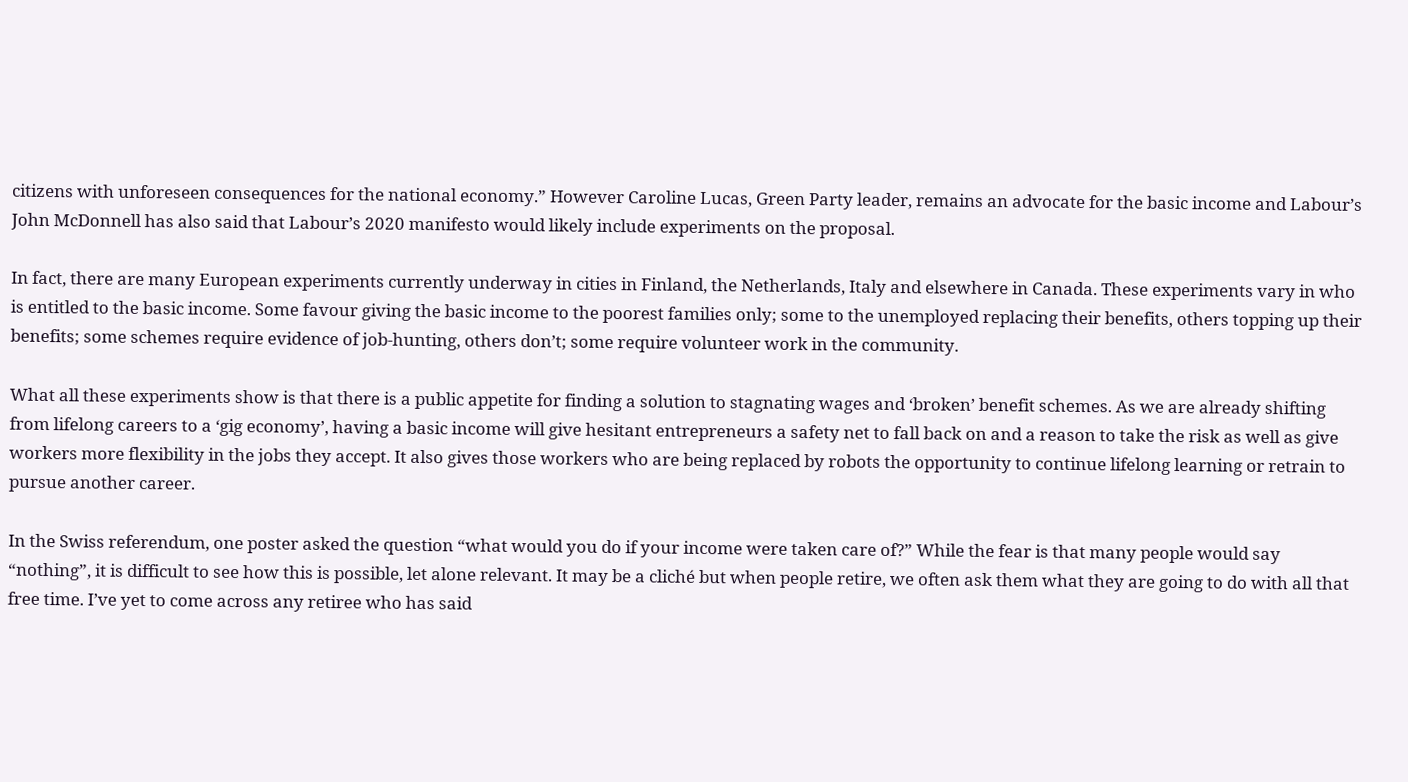citizens with unforeseen consequences for the national economy.” However Caroline Lucas, Green Party leader, remains an advocate for the basic income and Labour’s John McDonnell has also said that Labour’s 2020 manifesto would likely include experiments on the proposal.

In fact, there are many European experiments currently underway in cities in Finland, the Netherlands, Italy and elsewhere in Canada. These experiments vary in who is entitled to the basic income. Some favour giving the basic income to the poorest families only; some to the unemployed replacing their benefits, others topping up their benefits; some schemes require evidence of job-hunting, others don’t; some require volunteer work in the community.

What all these experiments show is that there is a public appetite for finding a solution to stagnating wages and ‘broken’ benefit schemes. As we are already shifting from lifelong careers to a ‘gig economy’, having a basic income will give hesitant entrepreneurs a safety net to fall back on and a reason to take the risk as well as give workers more flexibility in the jobs they accept. It also gives those workers who are being replaced by robots the opportunity to continue lifelong learning or retrain to pursue another career.

In the Swiss referendum, one poster asked the question “what would you do if your income were taken care of?” While the fear is that many people would say “nothing”, it is difficult to see how this is possible, let alone relevant. It may be a cliché but when people retire, we often ask them what they are going to do with all that free time. I’ve yet to come across any retiree who has said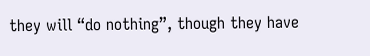they will “do nothing”, though they have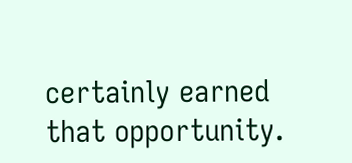certainly earned that opportunity.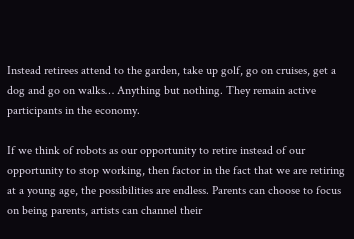Instead retirees attend to the garden, take up golf, go on cruises, get a dog and go on walks… Anything but nothing. They remain active participants in the economy.

If we think of robots as our opportunity to retire instead of our opportunity to stop working, then factor in the fact that we are retiring at a young age, the possibilities are endless. Parents can choose to focus on being parents, artists can channel their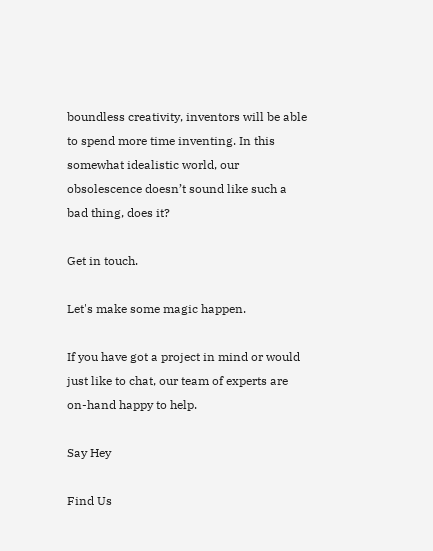boundless creativity, inventors will be able to spend more time inventing. In this somewhat idealistic world, our obsolescence doesn’t sound like such a bad thing, does it?

Get in touch.

Let's make some magic happen.

If you have got a project in mind or would just like to chat, our team of experts are on-hand happy to help.

Say Hey

Find Us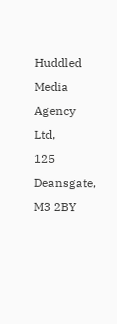Huddled Media Agency Ltd,
125 Deansgate,
M3 2BY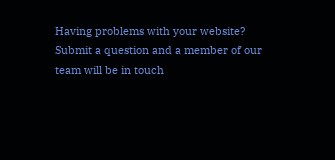Having problems with your website?
Submit a question and a member of our team will be in touch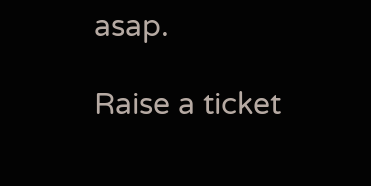asap.

Raise a ticket